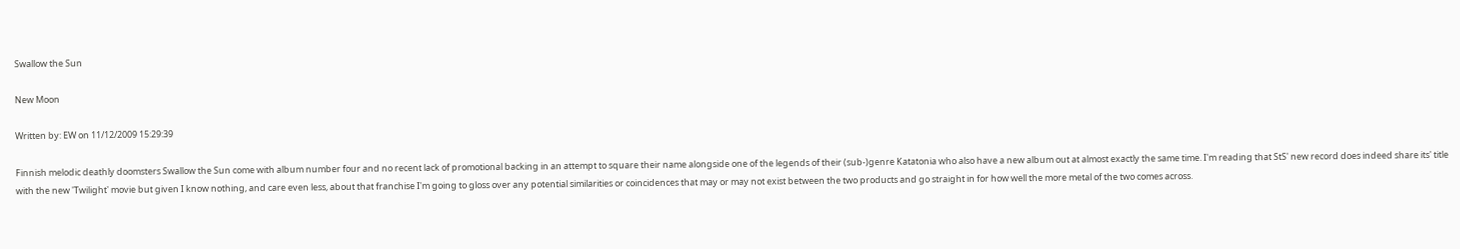Swallow the Sun

New Moon

Written by: EW on 11/12/2009 15:29:39

Finnish melodic deathly doomsters Swallow the Sun come with album number four and no recent lack of promotional backing in an attempt to square their name alongside one of the legends of their (sub-)genre Katatonia who also have a new album out at almost exactly the same time. I'm reading that StS' new record does indeed share its' title with the new 'Twilight' movie but given I know nothing, and care even less, about that franchise I'm going to gloss over any potential similarities or coincidences that may or may not exist between the two products and go straight in for how well the more metal of the two comes across.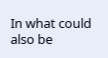In what could also be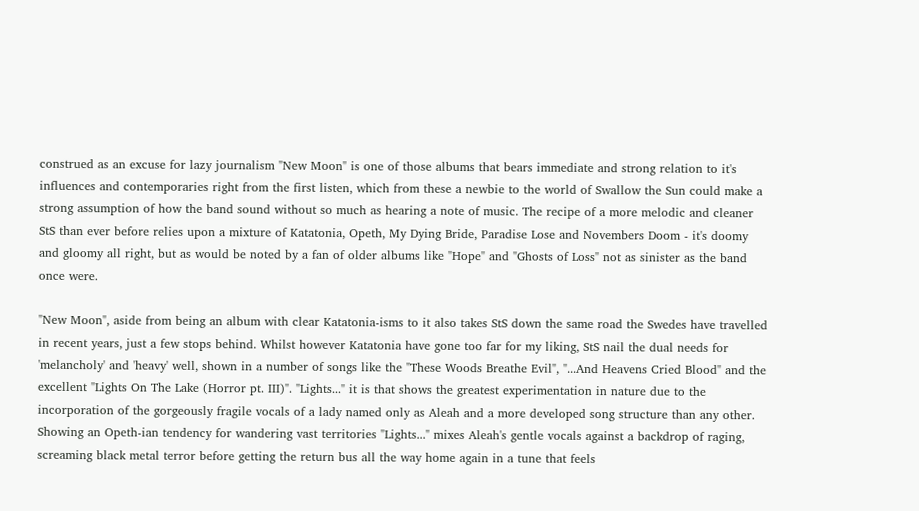construed as an excuse for lazy journalism "New Moon" is one of those albums that bears immediate and strong relation to it's influences and contemporaries right from the first listen, which from these a newbie to the world of Swallow the Sun could make a strong assumption of how the band sound without so much as hearing a note of music. The recipe of a more melodic and cleaner StS than ever before relies upon a mixture of Katatonia, Opeth, My Dying Bride, Paradise Lose and Novembers Doom - it's doomy and gloomy all right, but as would be noted by a fan of older albums like "Hope" and "Ghosts of Loss" not as sinister as the band once were.

"New Moon", aside from being an album with clear Katatonia-isms to it also takes StS down the same road the Swedes have travelled in recent years, just a few stops behind. Whilst however Katatonia have gone too far for my liking, StS nail the dual needs for 'melancholy' and 'heavy' well, shown in a number of songs like the "These Woods Breathe Evil", "...And Heavens Cried Blood" and the excellent "Lights On The Lake (Horror pt. III)". "Lights..." it is that shows the greatest experimentation in nature due to the incorporation of the gorgeously fragile vocals of a lady named only as Aleah and a more developed song structure than any other. Showing an Opeth-ian tendency for wandering vast territories "Lights..." mixes Aleah's gentle vocals against a backdrop of raging, screaming black metal terror before getting the return bus all the way home again in a tune that feels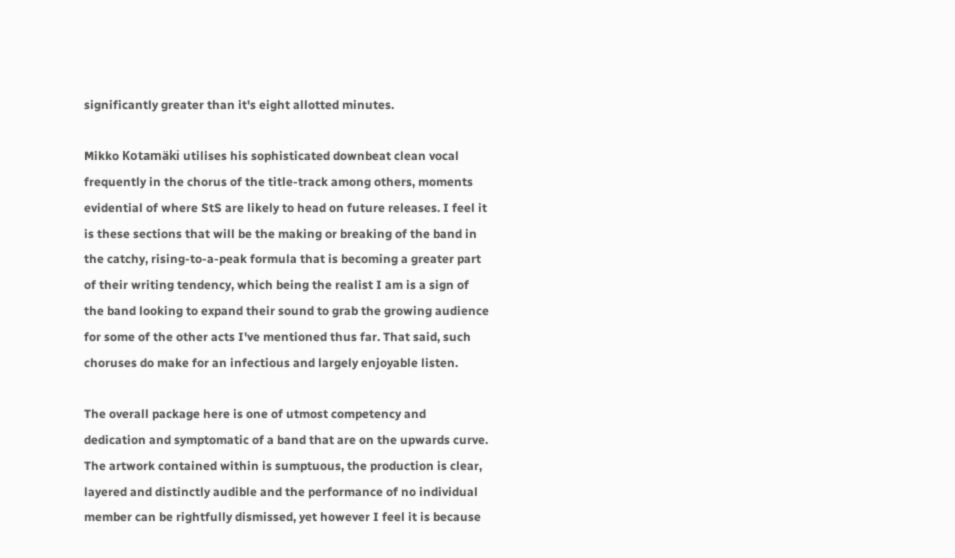significantly greater than it's eight allotted minutes.

Mikko Kotamäki utilises his sophisticated downbeat clean vocal frequently in the chorus of the title-track among others, moments evidential of where StS are likely to head on future releases. I feel it is these sections that will be the making or breaking of the band in the catchy, rising-to-a-peak formula that is becoming a greater part of their writing tendency, which being the realist I am is a sign of the band looking to expand their sound to grab the growing audience for some of the other acts I've mentioned thus far. That said, such choruses do make for an infectious and largely enjoyable listen.

The overall package here is one of utmost competency and dedication and symptomatic of a band that are on the upwards curve. The artwork contained within is sumptuous, the production is clear, layered and distinctly audible and the performance of no individual member can be rightfully dismissed, yet however I feel it is because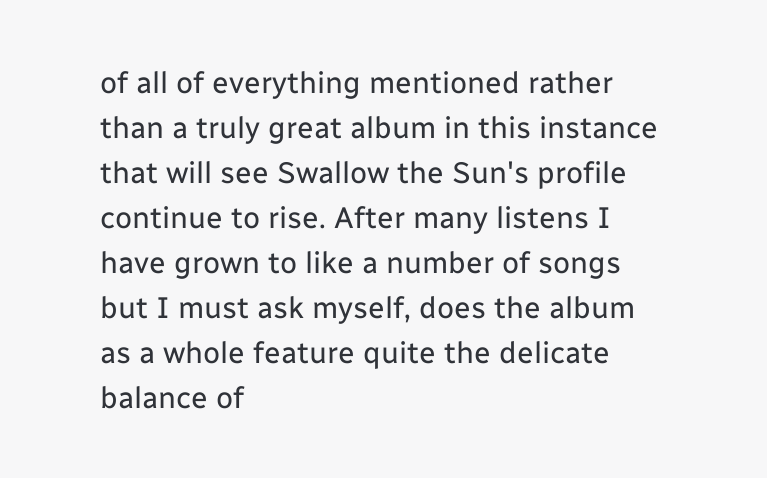of all of everything mentioned rather than a truly great album in this instance that will see Swallow the Sun's profile continue to rise. After many listens I have grown to like a number of songs but I must ask myself, does the album as a whole feature quite the delicate balance of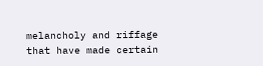melancholy and riffage that have made certain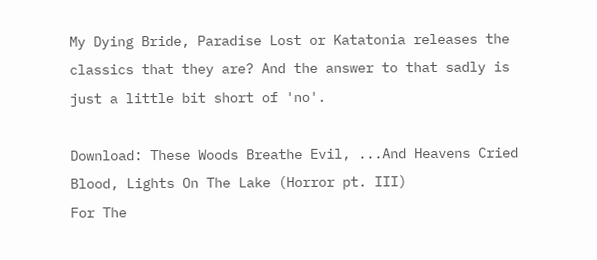My Dying Bride, Paradise Lost or Katatonia releases the classics that they are? And the answer to that sadly is just a little bit short of 'no'.

Download: These Woods Breathe Evil, ...And Heavens Cried Blood, Lights On The Lake (Horror pt. III)
For The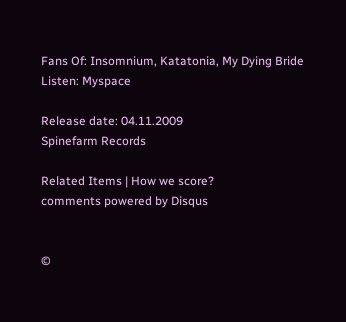Fans Of: Insomnium, Katatonia, My Dying Bride
Listen: Myspace

Release date: 04.11.2009
Spinefarm Records

Related Items | How we score?
comments powered by Disqus


©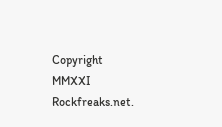Copyright MMXXI Rockfreaks.net.